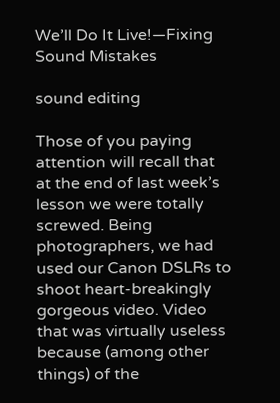We’ll Do It Live!—Fixing Sound Mistakes

sound editing

Those of you paying attention will recall that at the end of last week’s lesson we were totally screwed. Being photographers, we had used our Canon DSLRs to shoot heart-breakingly gorgeous video. Video that was virtually useless because (among other things) of the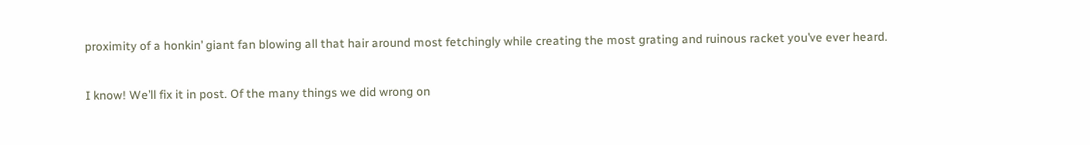proximity of a honkin’ giant fan blowing all that hair around most fetchingly while creating the most grating and ruinous racket you’ve ever heard.

I know! We’ll fix it in post. Of the many things we did wrong on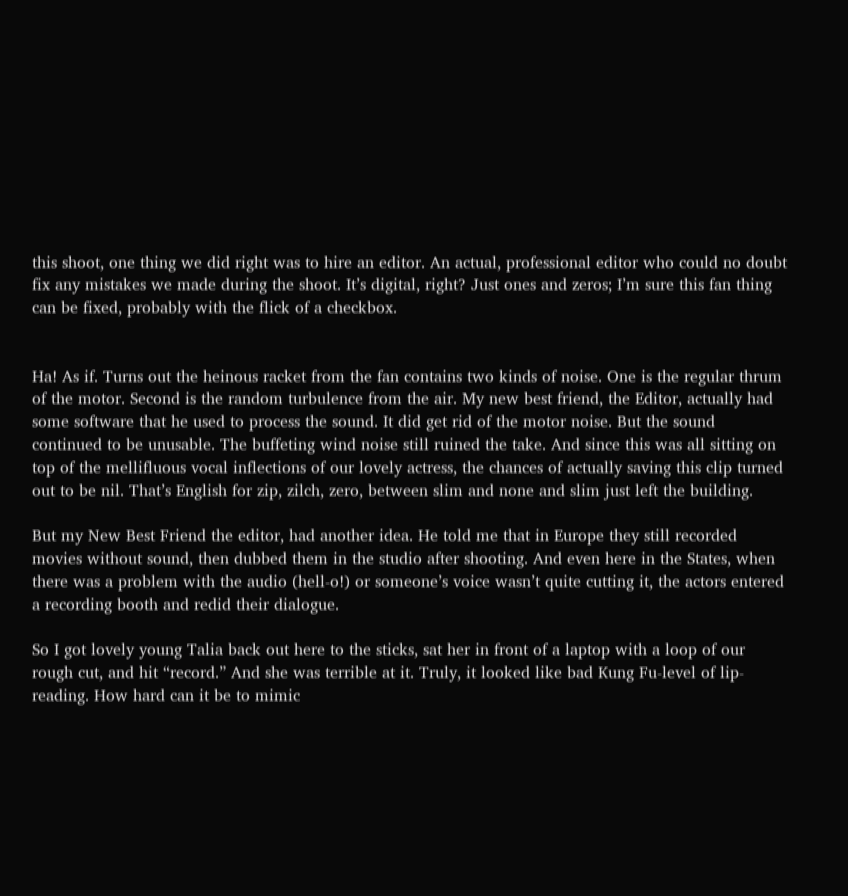this shoot, one thing we did right was to hire an editor. An actual, professional editor who could no doubt fix any mistakes we made during the shoot. It’s digital, right? Just ones and zeros; I’m sure this fan thing can be fixed, probably with the flick of a checkbox.


Ha! As if. Turns out the heinous racket from the fan contains two kinds of noise. One is the regular thrum of the motor. Second is the random turbulence from the air. My new best friend, the Editor, actually had some software that he used to process the sound. It did get rid of the motor noise. But the sound continued to be unusable. The buffeting wind noise still ruined the take. And since this was all sitting on top of the mellifluous vocal inflections of our lovely actress, the chances of actually saving this clip turned out to be nil. That’s English for zip, zilch, zero, between slim and none and slim just left the building.

But my New Best Friend the editor, had another idea. He told me that in Europe they still recorded movies without sound, then dubbed them in the studio after shooting. And even here in the States, when there was a problem with the audio (hell-o!) or someone’s voice wasn’t quite cutting it, the actors entered a recording booth and redid their dialogue.

So I got lovely young Talia back out here to the sticks, sat her in front of a laptop with a loop of our rough cut, and hit “record.” And she was terrible at it. Truly, it looked like bad Kung Fu-level of lip-reading. How hard can it be to mimic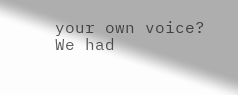your own voice? We had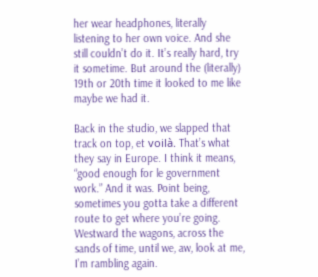her wear headphones, literally listening to her own voice. And she still couldn’t do it. It’s really hard, try it sometime. But around the (literally) 19th or 20th time it looked to me like maybe we had it.

Back in the studio, we slapped that track on top, et voilà. That’s what they say in Europe. I think it means, “good enough for le government work.” And it was. Point being, sometimes you gotta take a different route to get where you’re going. Westward the wagons, across the sands of time, until we, aw, look at me, I’m rambling again.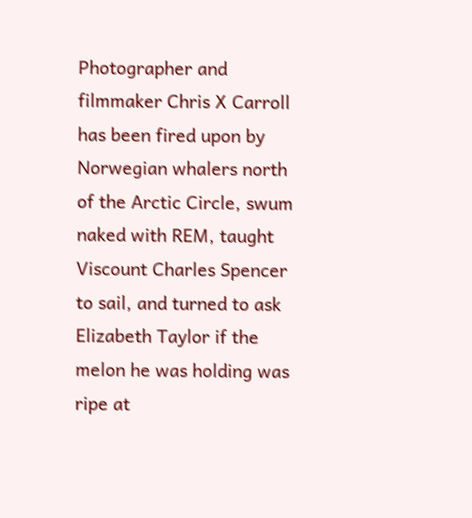Photographer and filmmaker Chris X Carroll has been fired upon by Norwegian whalers north of the Arctic Circle, swum naked with REM, taught Viscount Charles Spencer to sail, and turned to ask Elizabeth Taylor if the melon he was holding was ripe at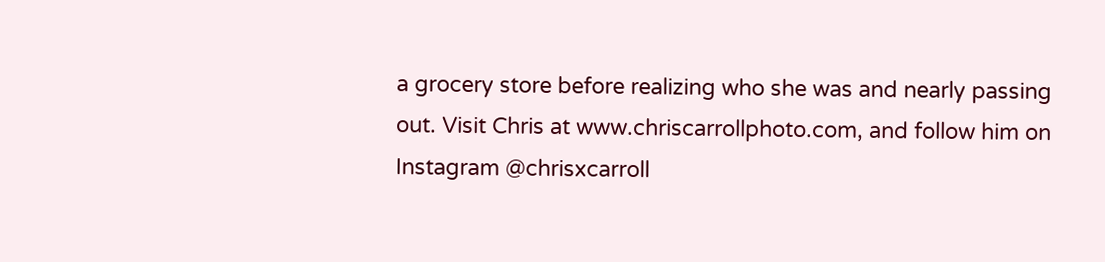a grocery store before realizing who she was and nearly passing out. Visit Chris at www.chriscarrollphoto.com, and follow him on Instagram @chrisxcarroll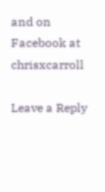and on Facebook at chrisxcarroll

Leave a Reply